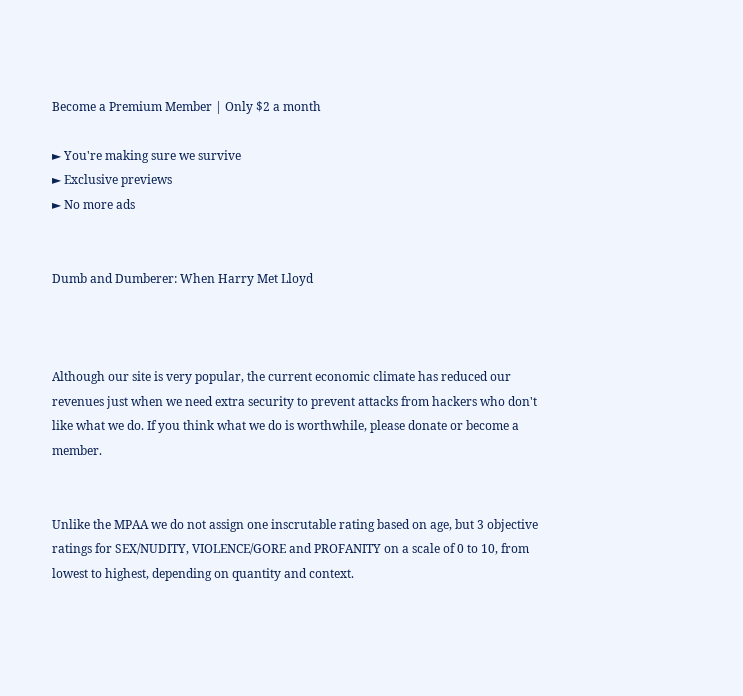Become a Premium Member | Only $2 a month

► You're making sure we survive
► Exclusive previews
► No more ads


Dumb and Dumberer: When Harry Met Lloyd



Although our site is very popular, the current economic climate has reduced our revenues just when we need extra security to prevent attacks from hackers who don't like what we do. If you think what we do is worthwhile, please donate or become a member.


Unlike the MPAA we do not assign one inscrutable rating based on age, but 3 objective ratings for SEX/NUDITY, VIOLENCE/GORE and PROFANITY on a scale of 0 to 10, from lowest to highest, depending on quantity and context.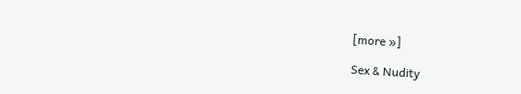[more »]

Sex & Nudity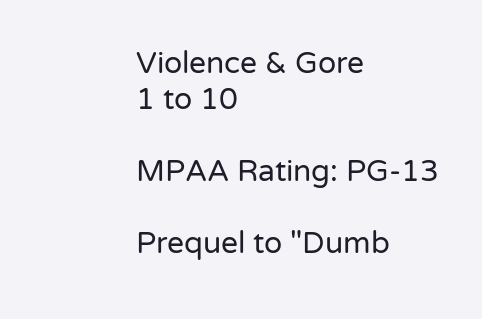Violence & Gore
1 to 10

MPAA Rating: PG-13

Prequel to "Dumb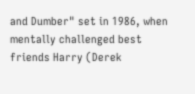and Dumber" set in 1986, when mentally challenged best friends Harry (Derek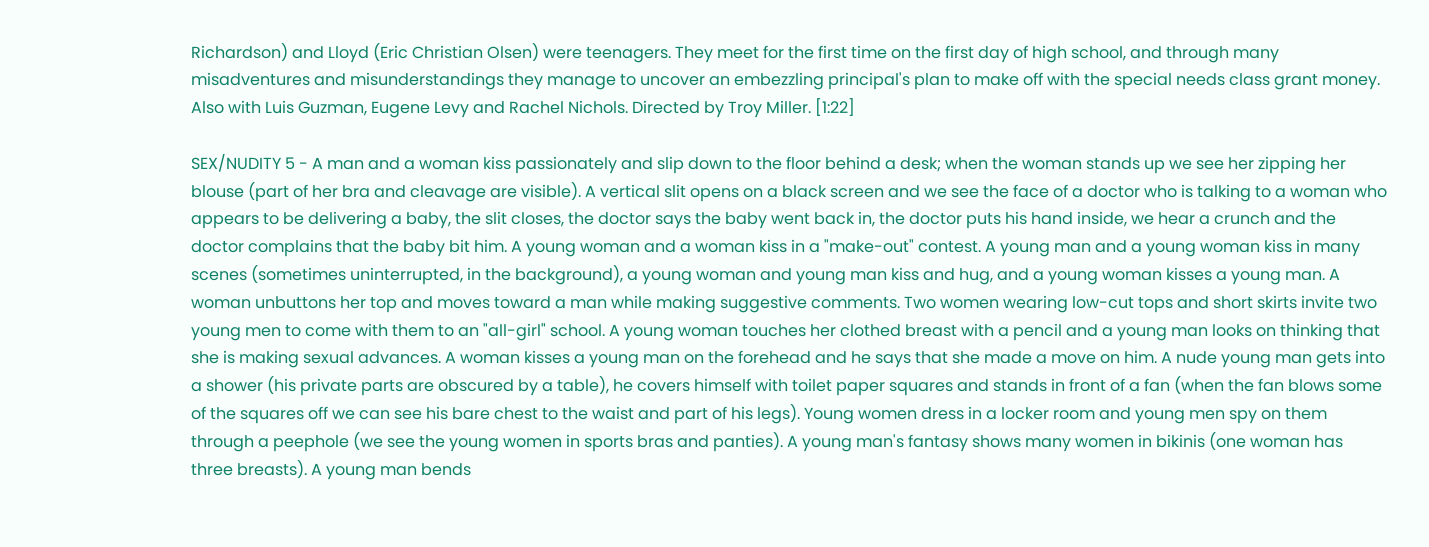Richardson) and Lloyd (Eric Christian Olsen) were teenagers. They meet for the first time on the first day of high school, and through many misadventures and misunderstandings they manage to uncover an embezzling principal's plan to make off with the special needs class grant money. Also with Luis Guzman, Eugene Levy and Rachel Nichols. Directed by Troy Miller. [1:22]

SEX/NUDITY 5 - A man and a woman kiss passionately and slip down to the floor behind a desk; when the woman stands up we see her zipping her blouse (part of her bra and cleavage are visible). A vertical slit opens on a black screen and we see the face of a doctor who is talking to a woman who appears to be delivering a baby, the slit closes, the doctor says the baby went back in, the doctor puts his hand inside, we hear a crunch and the doctor complains that the baby bit him. A young woman and a woman kiss in a "make-out" contest. A young man and a young woman kiss in many scenes (sometimes uninterrupted, in the background), a young woman and young man kiss and hug, and a young woman kisses a young man. A woman unbuttons her top and moves toward a man while making suggestive comments. Two women wearing low-cut tops and short skirts invite two young men to come with them to an "all-girl" school. A young woman touches her clothed breast with a pencil and a young man looks on thinking that she is making sexual advances. A woman kisses a young man on the forehead and he says that she made a move on him. A nude young man gets into a shower (his private parts are obscured by a table), he covers himself with toilet paper squares and stands in front of a fan (when the fan blows some of the squares off we can see his bare chest to the waist and part of his legs). Young women dress in a locker room and young men spy on them through a peephole (we see the young women in sports bras and panties). A young man's fantasy shows many women in bikinis (one woman has three breasts). A young man bends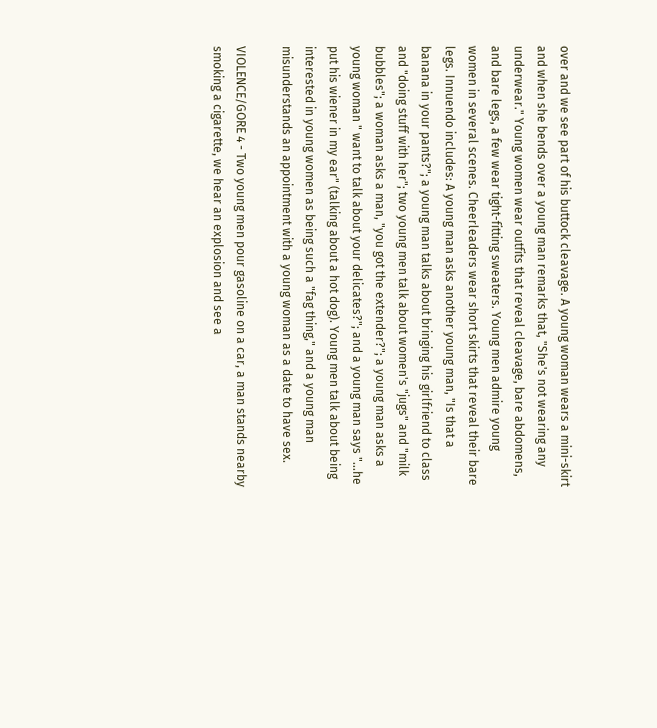over and we see part of his buttock cleavage. A young woman wears a mini-skirt and when she bends over a young man remarks that, "She's not wearing any underwear." Young women wear outfits that reveal cleavage, bare abdomens, and bare legs, a few wear tight-fitting sweaters. Young men admire young women in several scenes. Cheerleaders wear short skirts that reveal their bare legs. Innuendo includes: A young man asks another young man, "Is that a banana in your pants?"; a young man talks about bringing his girlfriend to class and "doing stuff with her"; two young men talk about women's "jugs" and "milk bubbles"; a woman asks a man, "you got the extender?"; a young man asks a young woman " want to talk about your delicates?"; and a young man says "...he put his wiener in my ear" (talking about a hot dog). Young men talk about being interested in young women as being such a "fag thing," and a young man misunderstands an appointment with a young woman as a date to have sex.

VIOLENCE/GORE 4 - Two young men pour gasoline on a car, a man stands nearby smoking a cigarette, we hear an explosion and see a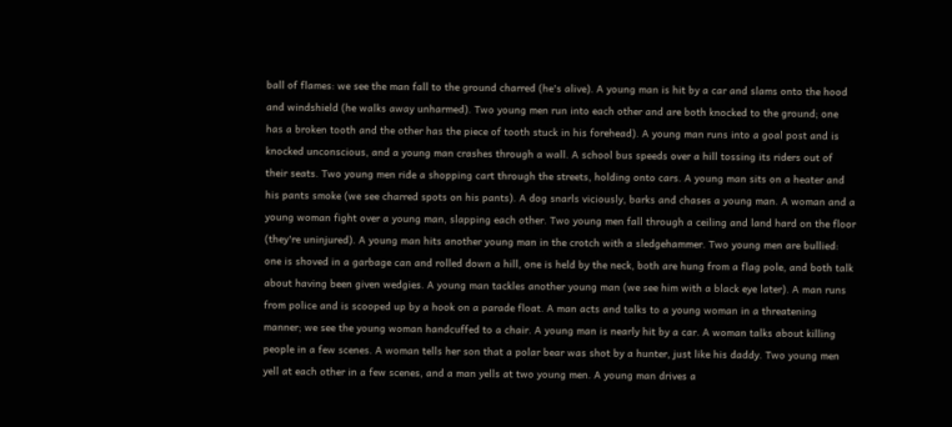ball of flames: we see the man fall to the ground charred (he's alive). A young man is hit by a car and slams onto the hood and windshield (he walks away unharmed). Two young men run into each other and are both knocked to the ground; one has a broken tooth and the other has the piece of tooth stuck in his forehead). A young man runs into a goal post and is knocked unconscious, and a young man crashes through a wall. A school bus speeds over a hill tossing its riders out of their seats. Two young men ride a shopping cart through the streets, holding onto cars. A young man sits on a heater and his pants smoke (we see charred spots on his pants). A dog snarls viciously, barks and chases a young man. A woman and a young woman fight over a young man, slapping each other. Two young men fall through a ceiling and land hard on the floor (they're uninjured). A young man hits another young man in the crotch with a sledgehammer. Two young men are bullied: one is shoved in a garbage can and rolled down a hill, one is held by the neck, both are hung from a flag pole, and both talk about having been given wedgies. A young man tackles another young man (we see him with a black eye later). A man runs from police and is scooped up by a hook on a parade float. A man acts and talks to a young woman in a threatening manner; we see the young woman handcuffed to a chair. A young man is nearly hit by a car. A woman talks about killing people in a few scenes. A woman tells her son that a polar bear was shot by a hunter, just like his daddy. Two young men yell at each other in a few scenes, and a man yells at two young men. A young man drives a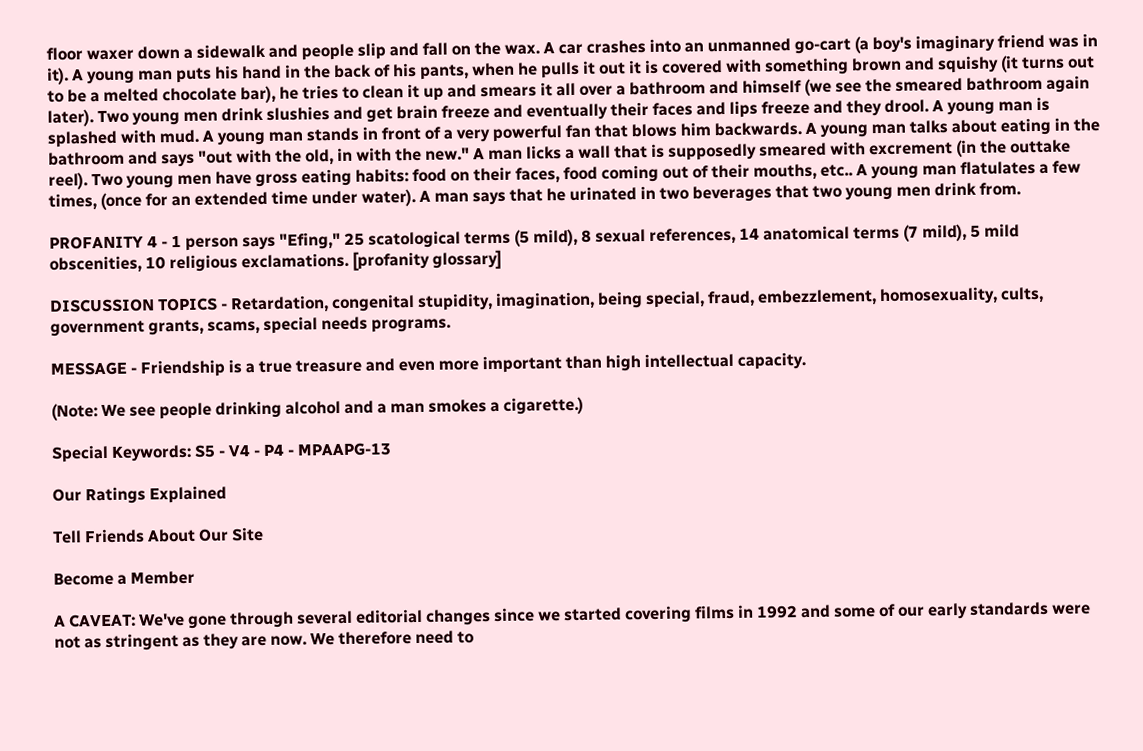floor waxer down a sidewalk and people slip and fall on the wax. A car crashes into an unmanned go-cart (a boy's imaginary friend was in it). A young man puts his hand in the back of his pants, when he pulls it out it is covered with something brown and squishy (it turns out to be a melted chocolate bar), he tries to clean it up and smears it all over a bathroom and himself (we see the smeared bathroom again later). Two young men drink slushies and get brain freeze and eventually their faces and lips freeze and they drool. A young man is splashed with mud. A young man stands in front of a very powerful fan that blows him backwards. A young man talks about eating in the bathroom and says "out with the old, in with the new." A man licks a wall that is supposedly smeared with excrement (in the outtake reel). Two young men have gross eating habits: food on their faces, food coming out of their mouths, etc.. A young man flatulates a few times, (once for an extended time under water). A man says that he urinated in two beverages that two young men drink from.

PROFANITY 4 - 1 person says "Efing," 25 scatological terms (5 mild), 8 sexual references, 14 anatomical terms (7 mild), 5 mild obscenities, 10 religious exclamations. [profanity glossary]

DISCUSSION TOPICS - Retardation, congenital stupidity, imagination, being special, fraud, embezzlement, homosexuality, cults, government grants, scams, special needs programs.

MESSAGE - Friendship is a true treasure and even more important than high intellectual capacity.

(Note: We see people drinking alcohol and a man smokes a cigarette.)

Special Keywords: S5 - V4 - P4 - MPAAPG-13

Our Ratings Explained

Tell Friends About Our Site

Become a Member

A CAVEAT: We've gone through several editorial changes since we started covering films in 1992 and some of our early standards were not as stringent as they are now. We therefore need to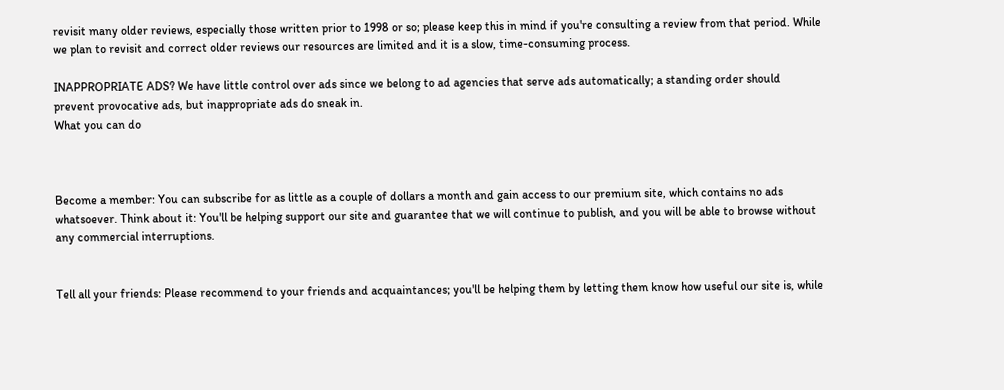revisit many older reviews, especially those written prior to 1998 or so; please keep this in mind if you're consulting a review from that period. While we plan to revisit and correct older reviews our resources are limited and it is a slow, time-consuming process.

INAPPROPRIATE ADS? We have little control over ads since we belong to ad agencies that serve ads automatically; a standing order should prevent provocative ads, but inappropriate ads do sneak in.
What you can do



Become a member: You can subscribe for as little as a couple of dollars a month and gain access to our premium site, which contains no ads whatsoever. Think about it: You'll be helping support our site and guarantee that we will continue to publish, and you will be able to browse without any commercial interruptions.


Tell all your friends: Please recommend to your friends and acquaintances; you'll be helping them by letting them know how useful our site is, while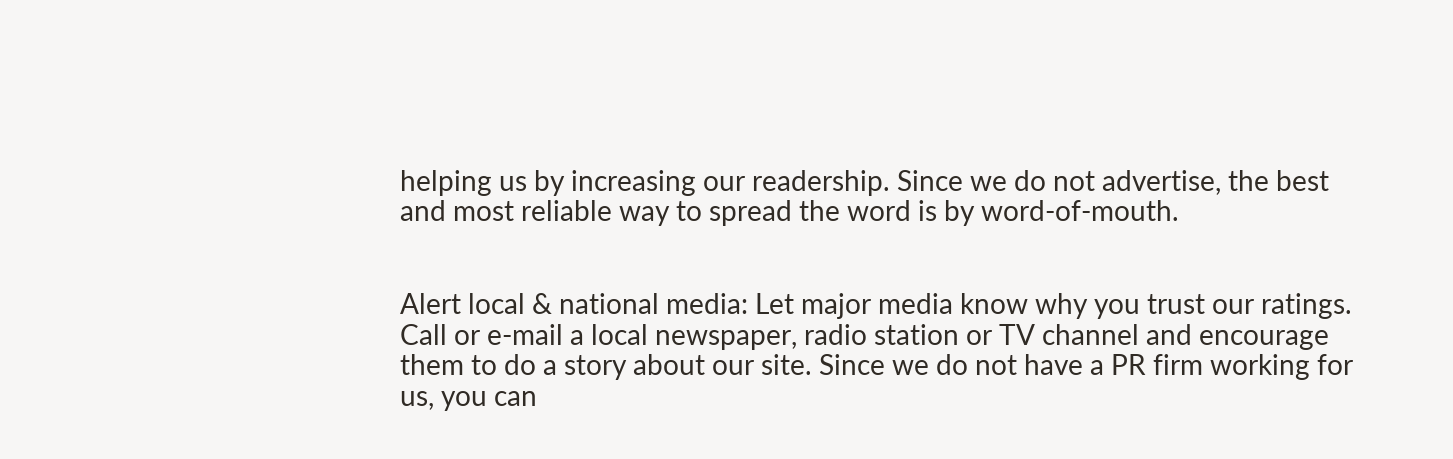helping us by increasing our readership. Since we do not advertise, the best and most reliable way to spread the word is by word-of-mouth.


Alert local & national media: Let major media know why you trust our ratings. Call or e-mail a local newspaper, radio station or TV channel and encourage them to do a story about our site. Since we do not have a PR firm working for us, you can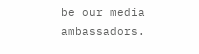be our media ambassadors.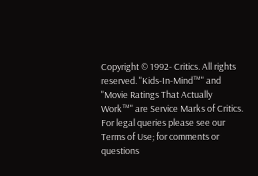Copyright © 1992- Critics. All rights reserved. "Kids-In-Mind™" and "Movie Ratings That Actually Work™" are Service Marks of Critics. For legal queries please see our Terms of Use; for comments or questions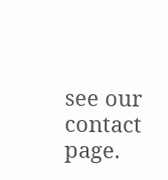see our contact page.